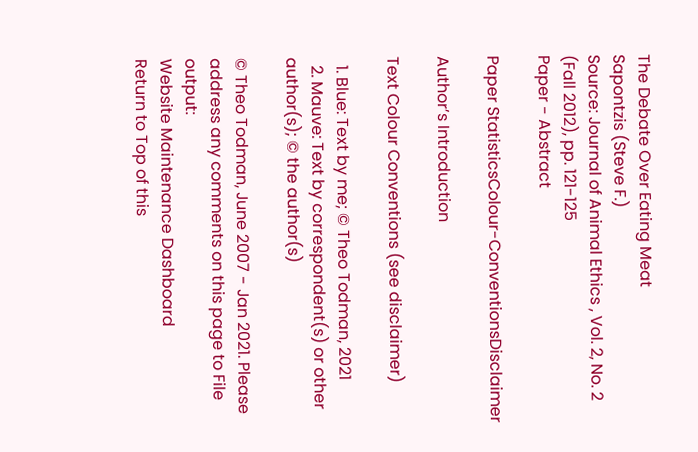The Debate Over Eating Meat
Sapontzis (Steve F.)
Source: Journal of Animal Ethics , Vol. 2, No. 2 (Fall 2012), pp. 121-125
Paper - Abstract

Paper StatisticsColour-ConventionsDisclaimer

Author’s Introduction

Text Colour Conventions (see disclaimer)

  1. Blue: Text by me; © Theo Todman, 2021
  2. Mauve: Text by correspondent(s) or other author(s); © the author(s)

© Theo Todman, June 2007 - Jan 2021. Please address any comments on this page to File output:
Website Maintenance Dashboard
Return to Top of this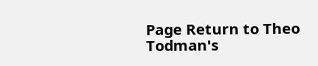Page Return to Theo Todman's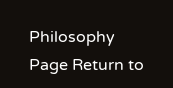Philosophy Page Return to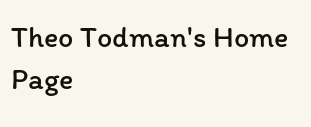Theo Todman's Home Page